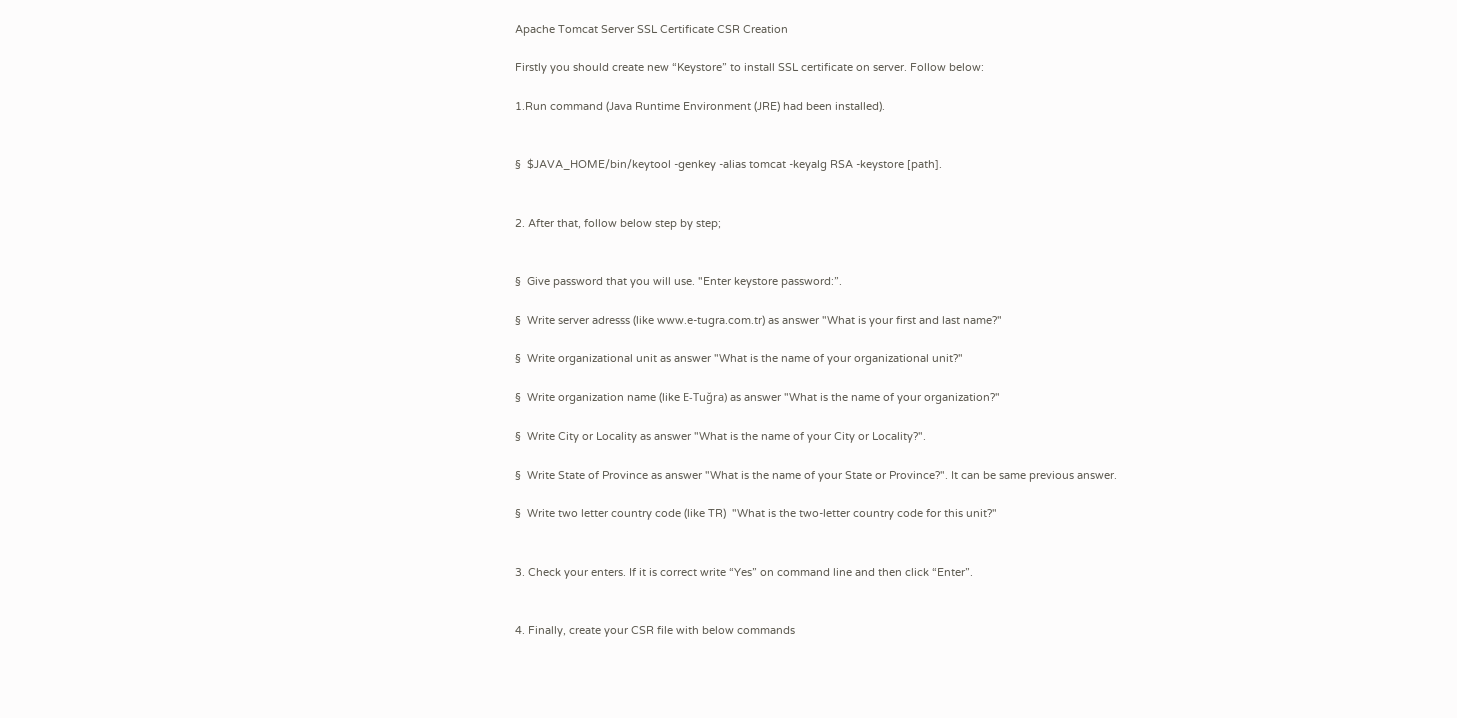Apache Tomcat Server SSL Certificate CSR Creation

Firstly you should create new “Keystore” to install SSL certificate on server. Follow below:

1.Run command (Java Runtime Environment (JRE) had been installed).


§  $JAVA_HOME/bin/keytool -genkey -alias tomcat -keyalg RSA -keystore [path].


2. After that, follow below step by step;


§  Give password that you will use. "Enter keystore password:”.

§  Write server adresss (like www.e-tugra.com.tr) as answer "What is your first and last name?"

§  Write organizational unit as answer "What is the name of your organizational unit?"

§  Write organization name (like E-Tuğra) as answer "What is the name of your organization?"

§  Write City or Locality as answer "What is the name of your City or Locality?".

§  Write State of Province as answer "What is the name of your State or Province?". It can be same previous answer.

§  Write two letter country code (like TR)  "What is the two-letter country code for this unit?"


3. Check your enters. If it is correct write “Yes” on command line and then click “Enter”.


4. Finally, create your CSR file with below commands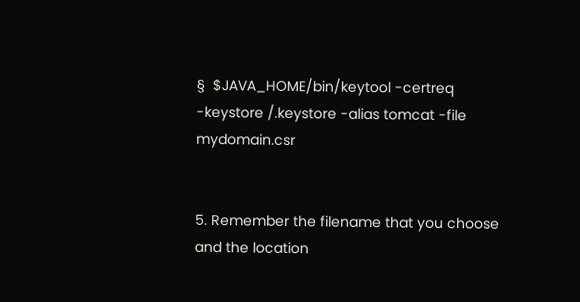§  $JAVA_HOME/bin/keytool -certreq -keystore /.keystore -alias tomcat -file mydomain.csr


5. Remember the filename that you choose and the location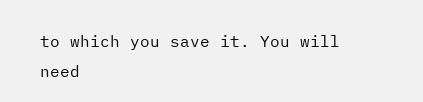to which you save it. You will need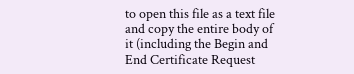to open this file as a text file and copy the entire body of it (including the Begin and End Certificate Request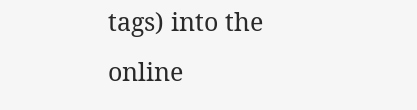tags) into the online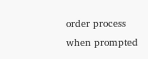order process when prompted